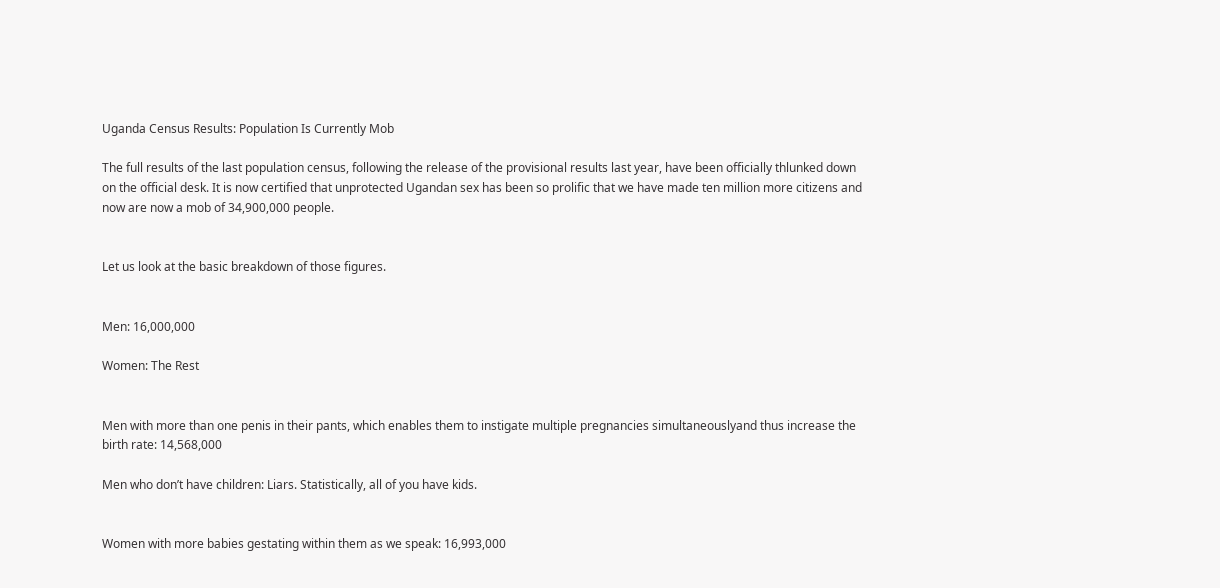Uganda Census Results: Population Is Currently Mob

The full results of the last population census, following the release of the provisional results last year, have been officially thlunked down on the official desk. It is now certified that unprotected Ugandan sex has been so prolific that we have made ten million more citizens and now are now a mob of 34,900,000 people.


Let us look at the basic breakdown of those figures.


Men: 16,000,000

Women: The Rest


Men with more than one penis in their pants, which enables them to instigate multiple pregnancies simultaneouslyand thus increase the birth rate: 14,568,000

Men who don’t have children: Liars. Statistically, all of you have kids.


Women with more babies gestating within them as we speak: 16,993,000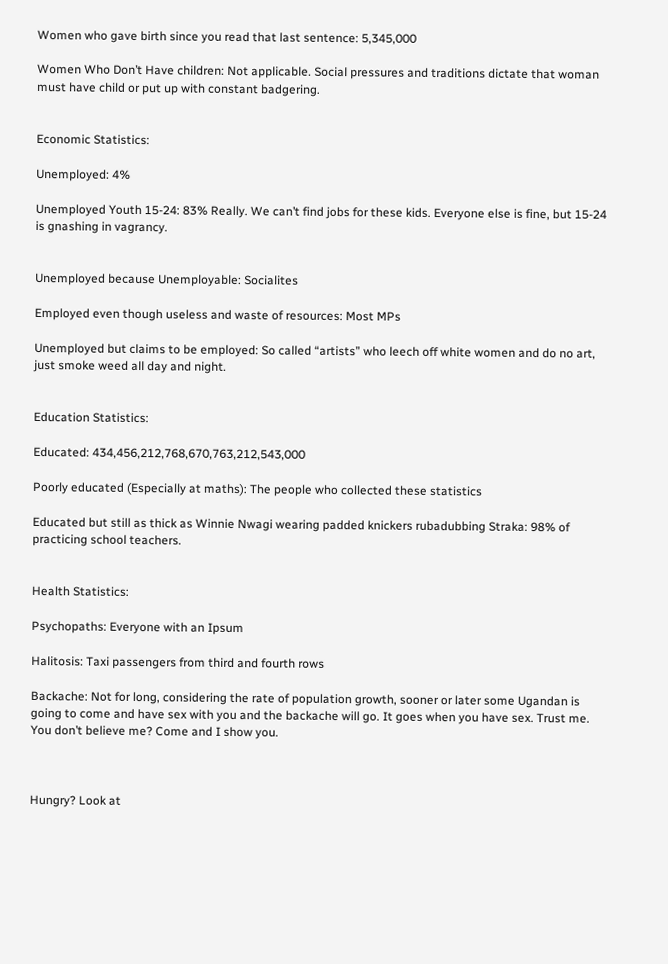Women who gave birth since you read that last sentence: 5,345,000

Women Who Don’t Have children: Not applicable. Social pressures and traditions dictate that woman must have child or put up with constant badgering.


Economic Statistics:

Unemployed: 4%

Unemployed Youth 15-24: 83% Really. We can’t find jobs for these kids. Everyone else is fine, but 15-24 is gnashing in vagrancy.


Unemployed because Unemployable: Socialites

Employed even though useless and waste of resources: Most MPs

Unemployed but claims to be employed: So called “artists” who leech off white women and do no art, just smoke weed all day and night.


Education Statistics:

Educated: 434,456,212,768,670,763,212,543,000

Poorly educated (Especially at maths): The people who collected these statistics

Educated but still as thick as Winnie Nwagi wearing padded knickers rubadubbing Straka: 98% of practicing school teachers.


Health Statistics:

Psychopaths: Everyone with an Ipsum

Halitosis: Taxi passengers from third and fourth rows

Backache: Not for long, considering the rate of population growth, sooner or later some Ugandan is going to come and have sex with you and the backache will go. It goes when you have sex. Trust me. You don’t believe me? Come and I show you.



Hungry? Look at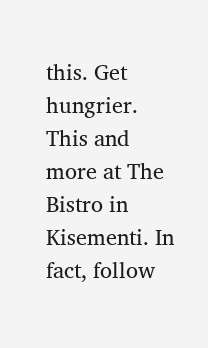this. Get hungrier. This and more at The Bistro in Kisementi. In fact, follow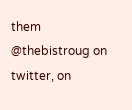them @thebistroug on twitter, on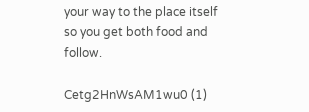your way to the place itself so you get both food and follow.

Cetg2HnWsAM1wu0 (1)